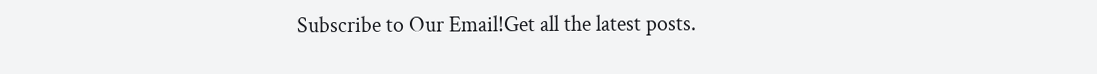Subscribe to Our Email!Get all the latest posts.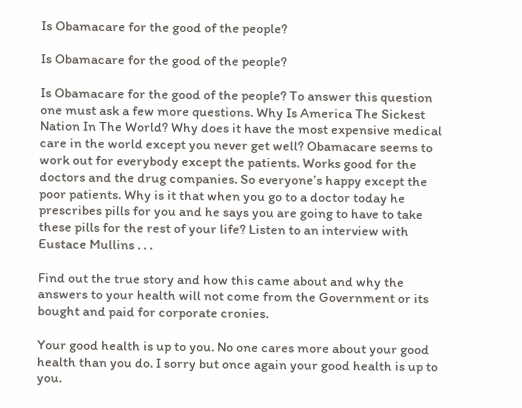Is Obamacare for the good of the people?

Is Obamacare for the good of the people?

Is Obamacare for the good of the people? To answer this question one must ask a few more questions. Why Is America The Sickest Nation In The World? Why does it have the most expensive medical care in the world except you never get well? Obamacare seems to work out for everybody except the patients. Works good for the doctors and the drug companies. So everyone’s happy except the poor patients. Why is it that when you go to a doctor today he prescribes pills for you and he says you are going to have to take these pills for the rest of your life? Listen to an interview with Eustace Mullins . . .

Find out the true story and how this came about and why the answers to your health will not come from the Government or its bought and paid for corporate cronies.

Your good health is up to you. No one cares more about your good health than you do. I sorry but once again your good health is up to you.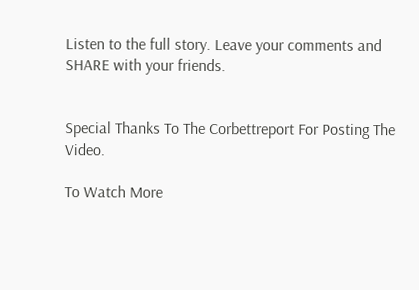Listen to the full story. Leave your comments and SHARE with your friends.


Special Thanks To The Corbettreport For Posting The Video.

To Watch More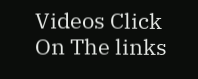Videos Click On The links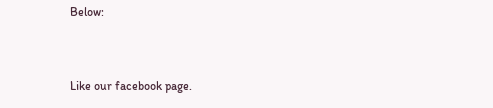Below:


Like our facebook page.